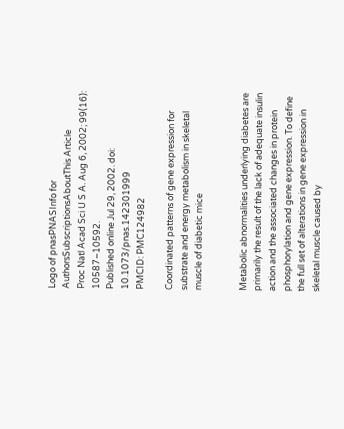Logo of pnasPNASInfo for AuthorsSubscriptionsAboutThis Article
Proc Natl Acad Sci U S A. Aug 6, 2002; 99(16): 10587–10592.
Published online Jul 29, 2002. doi:  10.1073/pnas.142301999
PMCID: PMC124982

Coordinated patterns of gene expression for substrate and energy metabolism in skeletal muscle of diabetic mice


Metabolic abnormalities underlying diabetes are primarily the result of the lack of adequate insulin action and the associated changes in protein phosphorylation and gene expression. To define the full set of alterations in gene expression in skeletal muscle caused by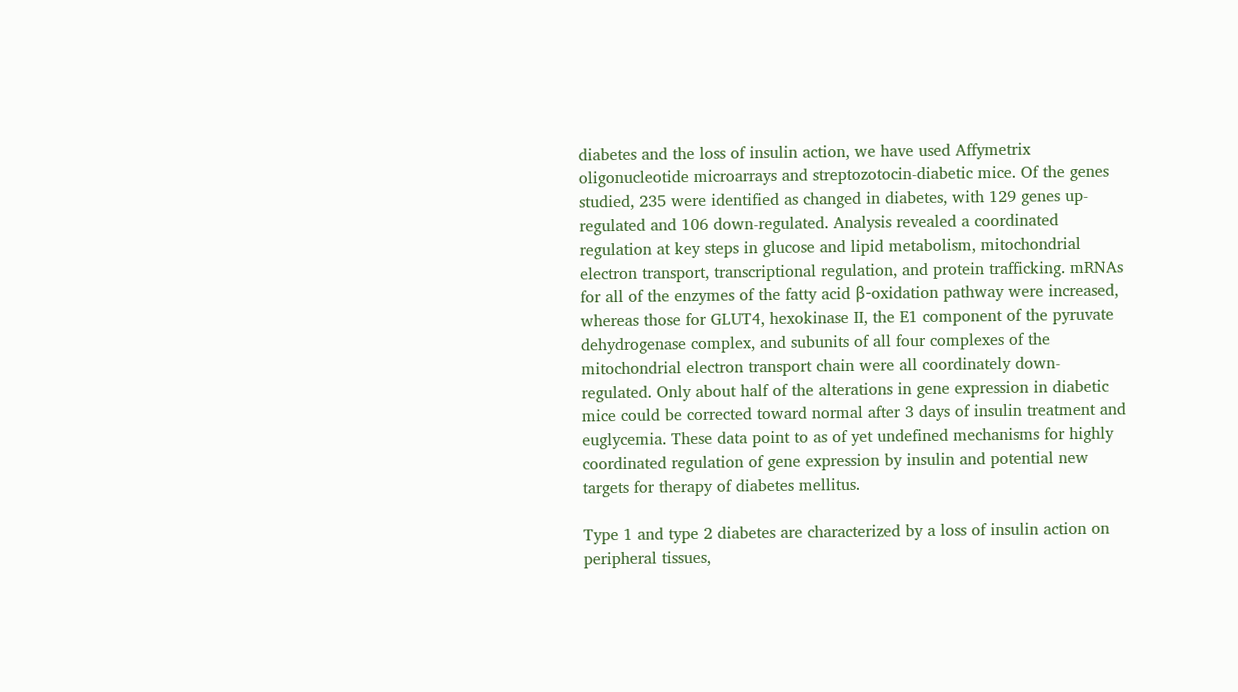diabetes and the loss of insulin action, we have used Affymetrix oligonucleotide microarrays and streptozotocin-diabetic mice. Of the genes studied, 235 were identified as changed in diabetes, with 129 genes up-regulated and 106 down-regulated. Analysis revealed a coordinated regulation at key steps in glucose and lipid metabolism, mitochondrial electron transport, transcriptional regulation, and protein trafficking. mRNAs for all of the enzymes of the fatty acid β-oxidation pathway were increased, whereas those for GLUT4, hexokinase II, the E1 component of the pyruvate dehydrogenase complex, and subunits of all four complexes of the mitochondrial electron transport chain were all coordinately down-regulated. Only about half of the alterations in gene expression in diabetic mice could be corrected toward normal after 3 days of insulin treatment and euglycemia. These data point to as of yet undefined mechanisms for highly coordinated regulation of gene expression by insulin and potential new targets for therapy of diabetes mellitus.

Type 1 and type 2 diabetes are characterized by a loss of insulin action on peripheral tissues,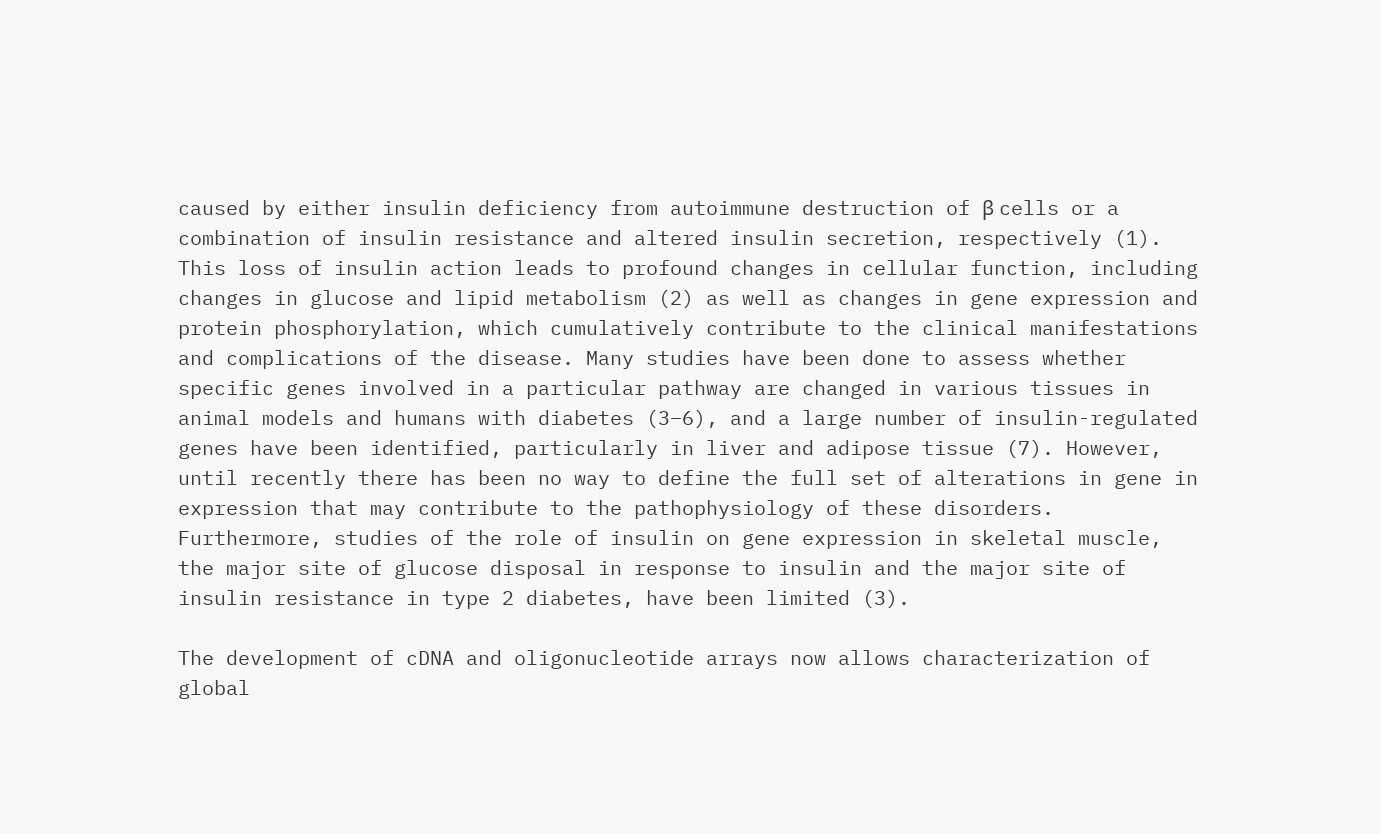caused by either insulin deficiency from autoimmune destruction of β cells or a combination of insulin resistance and altered insulin secretion, respectively (1). This loss of insulin action leads to profound changes in cellular function, including changes in glucose and lipid metabolism (2) as well as changes in gene expression and protein phosphorylation, which cumulatively contribute to the clinical manifestations and complications of the disease. Many studies have been done to assess whether specific genes involved in a particular pathway are changed in various tissues in animal models and humans with diabetes (3–6), and a large number of insulin-regulated genes have been identified, particularly in liver and adipose tissue (7). However, until recently there has been no way to define the full set of alterations in gene in expression that may contribute to the pathophysiology of these disorders. Furthermore, studies of the role of insulin on gene expression in skeletal muscle, the major site of glucose disposal in response to insulin and the major site of insulin resistance in type 2 diabetes, have been limited (3).

The development of cDNA and oligonucleotide arrays now allows characterization of global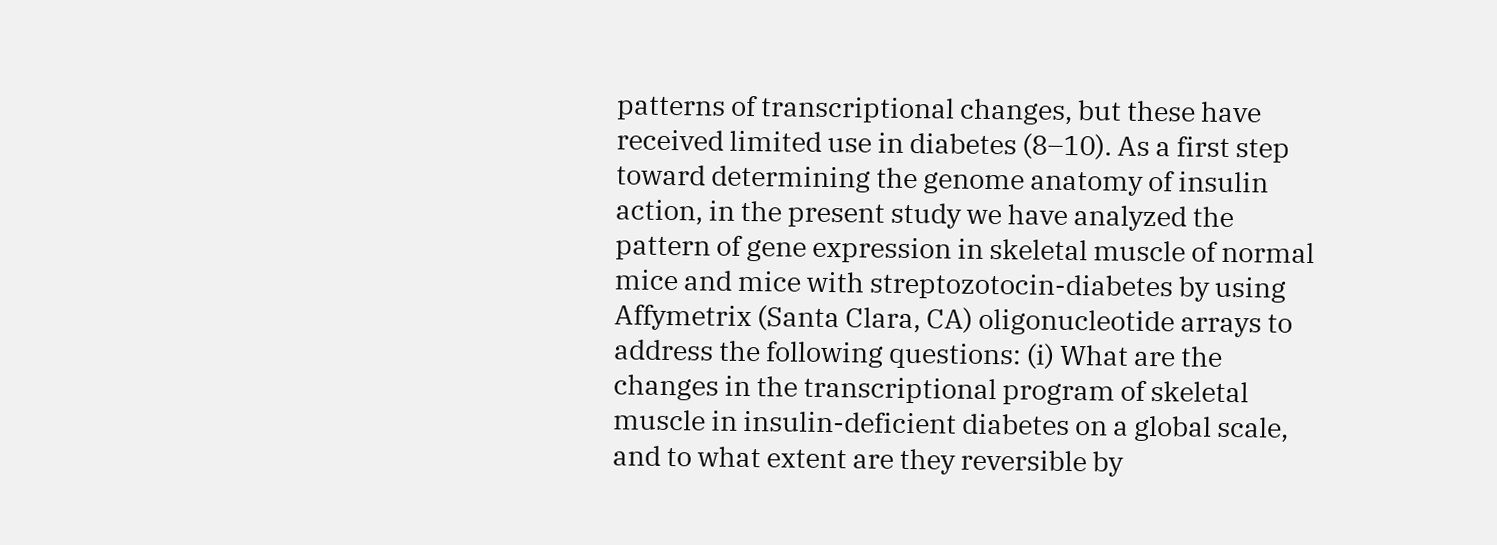patterns of transcriptional changes, but these have received limited use in diabetes (8–10). As a first step toward determining the genome anatomy of insulin action, in the present study we have analyzed the pattern of gene expression in skeletal muscle of normal mice and mice with streptozotocin-diabetes by using Affymetrix (Santa Clara, CA) oligonucleotide arrays to address the following questions: (i) What are the changes in the transcriptional program of skeletal muscle in insulin-deficient diabetes on a global scale, and to what extent are they reversible by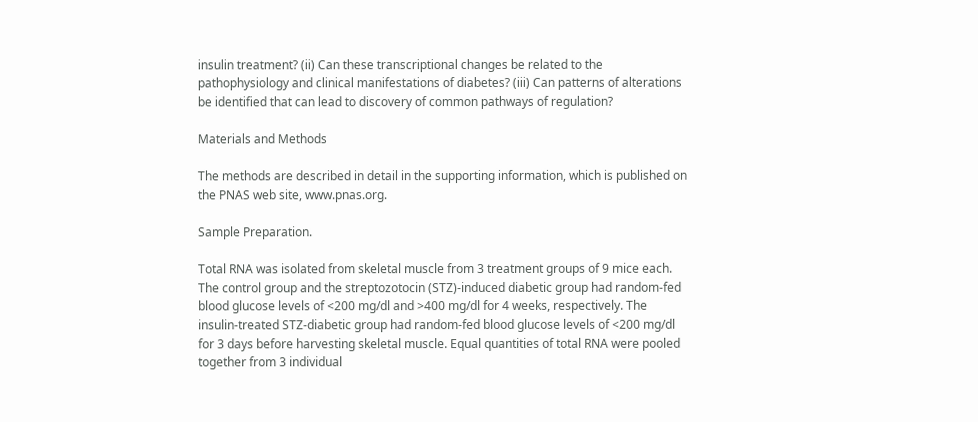insulin treatment? (ii) Can these transcriptional changes be related to the pathophysiology and clinical manifestations of diabetes? (iii) Can patterns of alterations be identified that can lead to discovery of common pathways of regulation?

Materials and Methods

The methods are described in detail in the supporting information, which is published on the PNAS web site, www.pnas.org.

Sample Preparation.

Total RNA was isolated from skeletal muscle from 3 treatment groups of 9 mice each. The control group and the streptozotocin (STZ)-induced diabetic group had random-fed blood glucose levels of <200 mg/dl and >400 mg/dl for 4 weeks, respectively. The insulin-treated STZ-diabetic group had random-fed blood glucose levels of <200 mg/dl for 3 days before harvesting skeletal muscle. Equal quantities of total RNA were pooled together from 3 individual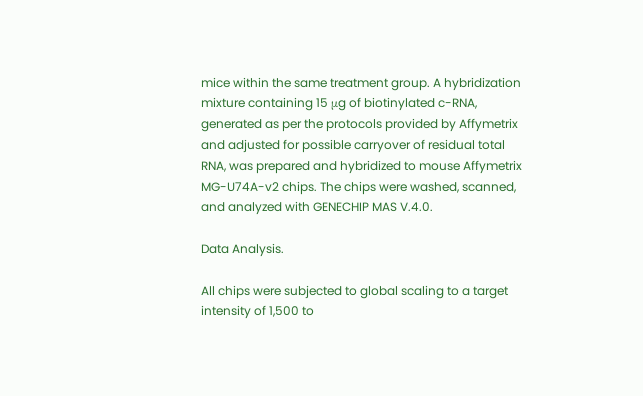mice within the same treatment group. A hybridization mixture containing 15 μg of biotinylated c-RNA, generated as per the protocols provided by Affymetrix and adjusted for possible carryover of residual total RNA, was prepared and hybridized to mouse Affymetrix MG-U74A-v2 chips. The chips were washed, scanned, and analyzed with GENECHIP MAS V.4.0.

Data Analysis.

All chips were subjected to global scaling to a target intensity of 1,500 to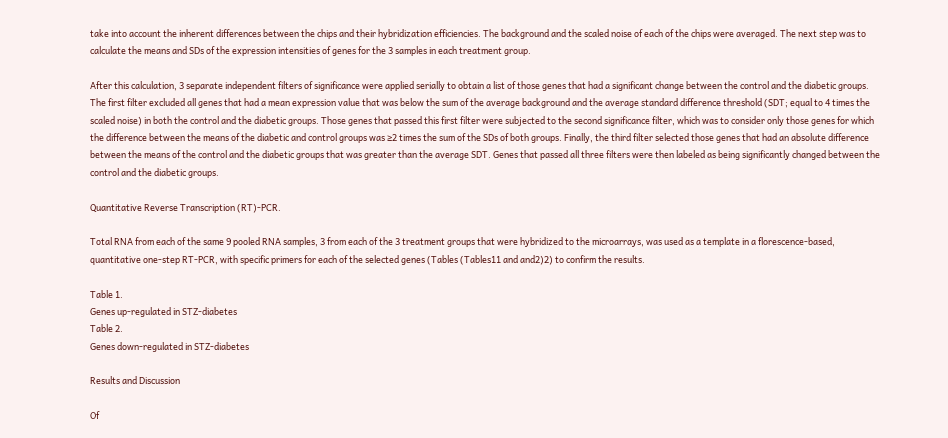take into account the inherent differences between the chips and their hybridization efficiencies. The background and the scaled noise of each of the chips were averaged. The next step was to calculate the means and SDs of the expression intensities of genes for the 3 samples in each treatment group.

After this calculation, 3 separate independent filters of significance were applied serially to obtain a list of those genes that had a significant change between the control and the diabetic groups. The first filter excluded all genes that had a mean expression value that was below the sum of the average background and the average standard difference threshold (SDT; equal to 4 times the scaled noise) in both the control and the diabetic groups. Those genes that passed this first filter were subjected to the second significance filter, which was to consider only those genes for which the difference between the means of the diabetic and control groups was ≥2 times the sum of the SDs of both groups. Finally, the third filter selected those genes that had an absolute difference between the means of the control and the diabetic groups that was greater than the average SDT. Genes that passed all three filters were then labeled as being significantly changed between the control and the diabetic groups.

Quantitative Reverse Transcription (RT)-PCR.

Total RNA from each of the same 9 pooled RNA samples, 3 from each of the 3 treatment groups that were hybridized to the microarrays, was used as a template in a florescence-based, quantitative one-step RT-PCR, with specific primers for each of the selected genes (Tables (Tables11 and and2)2) to confirm the results.

Table 1.
Genes up-regulated in STZ-diabetes
Table 2.
Genes down-regulated in STZ-diabetes

Results and Discussion

Of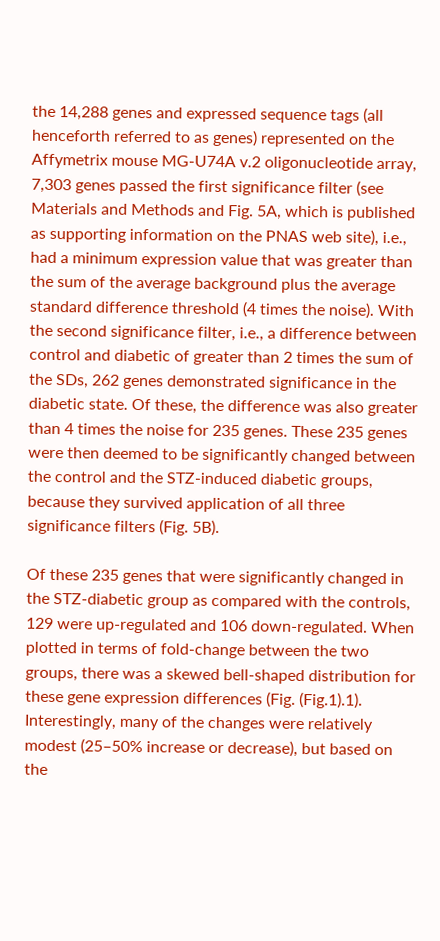the 14,288 genes and expressed sequence tags (all henceforth referred to as genes) represented on the Affymetrix mouse MG-U74A v.2 oligonucleotide array, 7,303 genes passed the first significance filter (see Materials and Methods and Fig. 5A, which is published as supporting information on the PNAS web site), i.e., had a minimum expression value that was greater than the sum of the average background plus the average standard difference threshold (4 times the noise). With the second significance filter, i.e., a difference between control and diabetic of greater than 2 times the sum of the SDs, 262 genes demonstrated significance in the diabetic state. Of these, the difference was also greater than 4 times the noise for 235 genes. These 235 genes were then deemed to be significantly changed between the control and the STZ-induced diabetic groups, because they survived application of all three significance filters (Fig. 5B).

Of these 235 genes that were significantly changed in the STZ-diabetic group as compared with the controls, 129 were up-regulated and 106 down-regulated. When plotted in terms of fold-change between the two groups, there was a skewed bell-shaped distribution for these gene expression differences (Fig. (Fig.1).1). Interestingly, many of the changes were relatively modest (25–50% increase or decrease), but based on the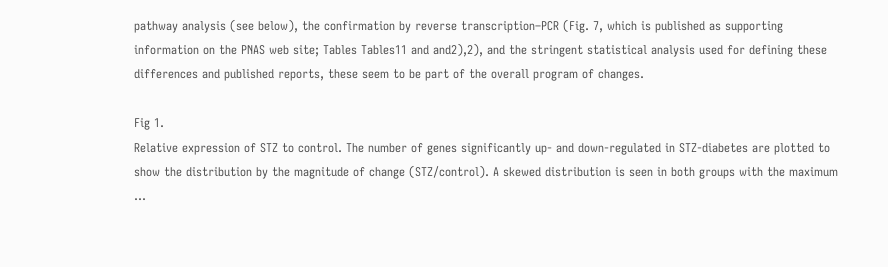pathway analysis (see below), the confirmation by reverse transcription–PCR (Fig. 7, which is published as supporting information on the PNAS web site; Tables Tables11 and and2),2), and the stringent statistical analysis used for defining these differences and published reports, these seem to be part of the overall program of changes.

Fig 1.
Relative expression of STZ to control. The number of genes significantly up- and down-regulated in STZ-diabetes are plotted to show the distribution by the magnitude of change (STZ/control). A skewed distribution is seen in both groups with the maximum ...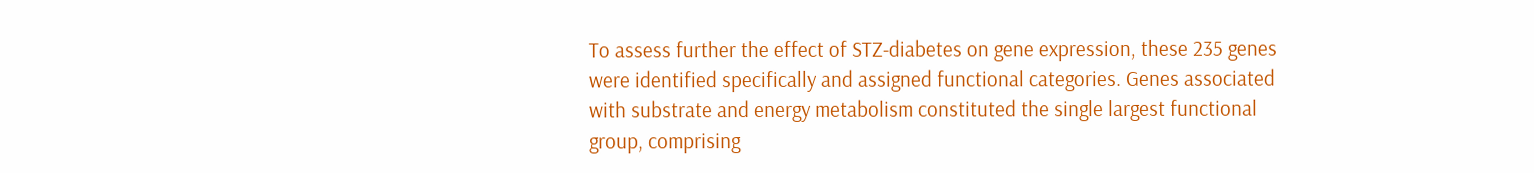To assess further the effect of STZ-diabetes on gene expression, these 235 genes were identified specifically and assigned functional categories. Genes associated with substrate and energy metabolism constituted the single largest functional group, comprising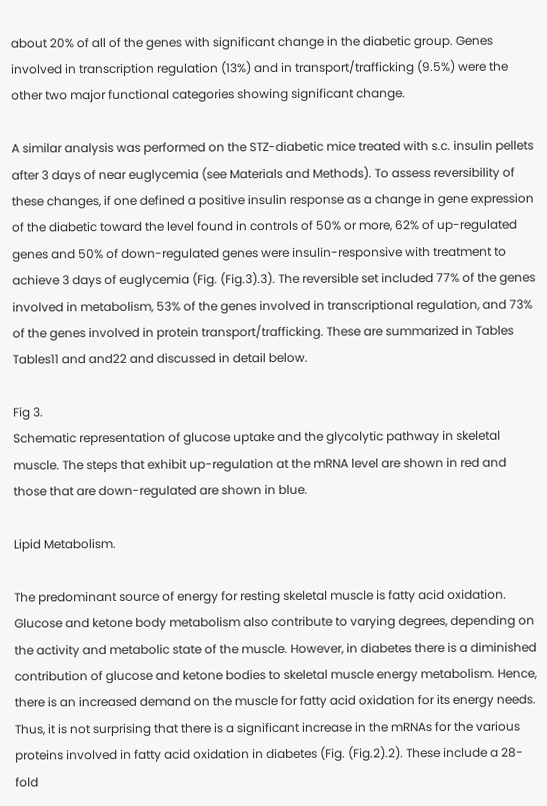about 20% of all of the genes with significant change in the diabetic group. Genes involved in transcription regulation (13%) and in transport/trafficking (9.5%) were the other two major functional categories showing significant change.

A similar analysis was performed on the STZ-diabetic mice treated with s.c. insulin pellets after 3 days of near euglycemia (see Materials and Methods). To assess reversibility of these changes, if one defined a positive insulin response as a change in gene expression of the diabetic toward the level found in controls of 50% or more, 62% of up-regulated genes and 50% of down-regulated genes were insulin-responsive with treatment to achieve 3 days of euglycemia (Fig. (Fig.3).3). The reversible set included 77% of the genes involved in metabolism, 53% of the genes involved in transcriptional regulation, and 73% of the genes involved in protein transport/trafficking. These are summarized in Tables Tables11 and and22 and discussed in detail below.

Fig 3.
Schematic representation of glucose uptake and the glycolytic pathway in skeletal muscle. The steps that exhibit up-regulation at the mRNA level are shown in red and those that are down-regulated are shown in blue.

Lipid Metabolism.

The predominant source of energy for resting skeletal muscle is fatty acid oxidation. Glucose and ketone body metabolism also contribute to varying degrees, depending on the activity and metabolic state of the muscle. However, in diabetes there is a diminished contribution of glucose and ketone bodies to skeletal muscle energy metabolism. Hence, there is an increased demand on the muscle for fatty acid oxidation for its energy needs. Thus, it is not surprising that there is a significant increase in the mRNAs for the various proteins involved in fatty acid oxidation in diabetes (Fig. (Fig.2).2). These include a 28-fold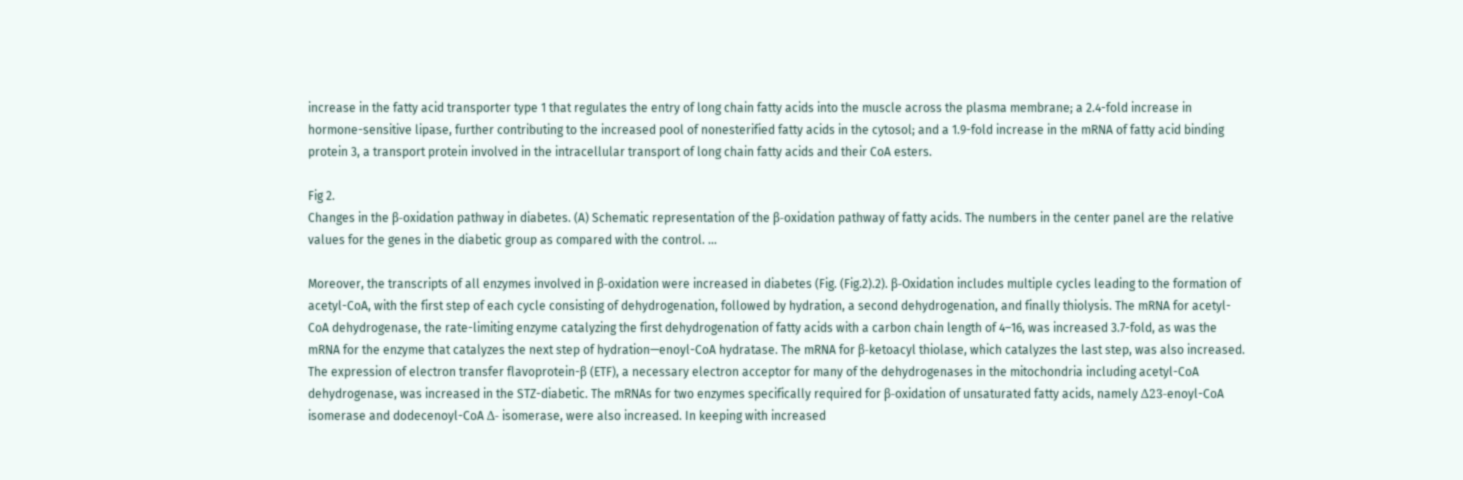increase in the fatty acid transporter type 1 that regulates the entry of long chain fatty acids into the muscle across the plasma membrane; a 2.4-fold increase in hormone-sensitive lipase, further contributing to the increased pool of nonesterified fatty acids in the cytosol; and a 1.9-fold increase in the mRNA of fatty acid binding protein 3, a transport protein involved in the intracellular transport of long chain fatty acids and their CoA esters.

Fig 2.
Changes in the β-oxidation pathway in diabetes. (A) Schematic representation of the β-oxidation pathway of fatty acids. The numbers in the center panel are the relative values for the genes in the diabetic group as compared with the control. ...

Moreover, the transcripts of all enzymes involved in β-oxidation were increased in diabetes (Fig. (Fig.2).2). β-Oxidation includes multiple cycles leading to the formation of acetyl-CoA, with the first step of each cycle consisting of dehydrogenation, followed by hydration, a second dehydrogenation, and finally thiolysis. The mRNA for acetyl-CoA dehydrogenase, the rate-limiting enzyme catalyzing the first dehydrogenation of fatty acids with a carbon chain length of 4–16, was increased 3.7-fold, as was the mRNA for the enzyme that catalyzes the next step of hydration—enoyl-CoA hydratase. The mRNA for β-ketoacyl thiolase, which catalyzes the last step, was also increased. The expression of electron transfer flavoprotein-β (ETF), a necessary electron acceptor for many of the dehydrogenases in the mitochondria including acetyl-CoA dehydrogenase, was increased in the STZ-diabetic. The mRNAs for two enzymes specifically required for β-oxidation of unsaturated fatty acids, namely Δ23-enoyl-CoA isomerase and dodecenoyl-CoA Δ- isomerase, were also increased. In keeping with increased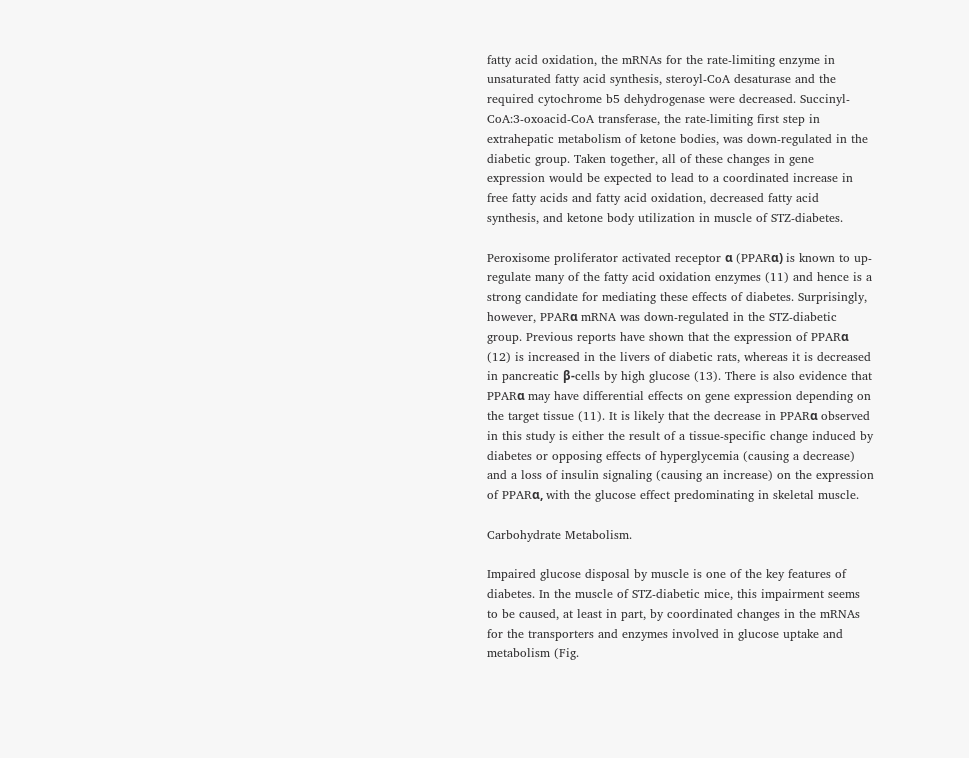fatty acid oxidation, the mRNAs for the rate-limiting enzyme in unsaturated fatty acid synthesis, steroyl-CoA desaturase and the required cytochrome b5 dehydrogenase were decreased. Succinyl- CoA:3-oxoacid-CoA transferase, the rate-limiting first step in extrahepatic metabolism of ketone bodies, was down-regulated in the diabetic group. Taken together, all of these changes in gene expression would be expected to lead to a coordinated increase in free fatty acids and fatty acid oxidation, decreased fatty acid synthesis, and ketone body utilization in muscle of STZ-diabetes.

Peroxisome proliferator activated receptor α (PPARα) is known to up-regulate many of the fatty acid oxidation enzymes (11) and hence is a strong candidate for mediating these effects of diabetes. Surprisingly, however, PPARα mRNA was down-regulated in the STZ-diabetic group. Previous reports have shown that the expression of PPARα (12) is increased in the livers of diabetic rats, whereas it is decreased in pancreatic β-cells by high glucose (13). There is also evidence that PPARα may have differential effects on gene expression depending on the target tissue (11). It is likely that the decrease in PPARα observed in this study is either the result of a tissue-specific change induced by diabetes or opposing effects of hyperglycemia (causing a decrease) and a loss of insulin signaling (causing an increase) on the expression of PPARα, with the glucose effect predominating in skeletal muscle.

Carbohydrate Metabolism.

Impaired glucose disposal by muscle is one of the key features of diabetes. In the muscle of STZ-diabetic mice, this impairment seems to be caused, at least in part, by coordinated changes in the mRNAs for the transporters and enzymes involved in glucose uptake and metabolism (Fig.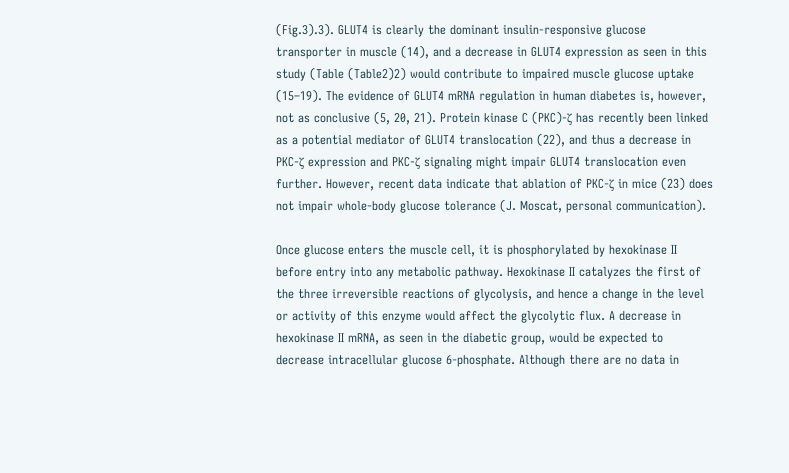(Fig.3).3). GLUT4 is clearly the dominant insulin-responsive glucose transporter in muscle (14), and a decrease in GLUT4 expression as seen in this study (Table (Table2)2) would contribute to impaired muscle glucose uptake (15–19). The evidence of GLUT4 mRNA regulation in human diabetes is, however, not as conclusive (5, 20, 21). Protein kinase C (PKC)-ζ has recently been linked as a potential mediator of GLUT4 translocation (22), and thus a decrease in PKC-ζ expression and PKC-ζ signaling might impair GLUT4 translocation even further. However, recent data indicate that ablation of PKC-ζ in mice (23) does not impair whole-body glucose tolerance (J. Moscat, personal communication).

Once glucose enters the muscle cell, it is phosphorylated by hexokinase II before entry into any metabolic pathway. Hexokinase II catalyzes the first of the three irreversible reactions of glycolysis, and hence a change in the level or activity of this enzyme would affect the glycolytic flux. A decrease in hexokinase II mRNA, as seen in the diabetic group, would be expected to decrease intracellular glucose 6-phosphate. Although there are no data in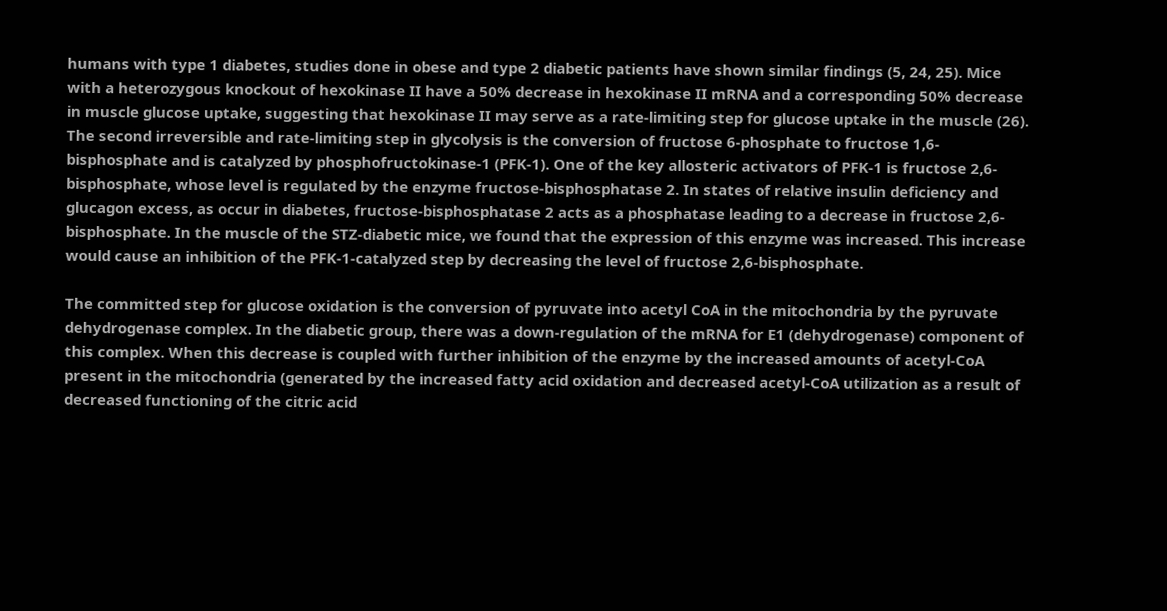humans with type 1 diabetes, studies done in obese and type 2 diabetic patients have shown similar findings (5, 24, 25). Mice with a heterozygous knockout of hexokinase II have a 50% decrease in hexokinase II mRNA and a corresponding 50% decrease in muscle glucose uptake, suggesting that hexokinase II may serve as a rate-limiting step for glucose uptake in the muscle (26). The second irreversible and rate-limiting step in glycolysis is the conversion of fructose 6-phosphate to fructose 1,6-bisphosphate and is catalyzed by phosphofructokinase-1 (PFK-1). One of the key allosteric activators of PFK-1 is fructose 2,6-bisphosphate, whose level is regulated by the enzyme fructose-bisphosphatase 2. In states of relative insulin deficiency and glucagon excess, as occur in diabetes, fructose-bisphosphatase 2 acts as a phosphatase leading to a decrease in fructose 2,6-bisphosphate. In the muscle of the STZ-diabetic mice, we found that the expression of this enzyme was increased. This increase would cause an inhibition of the PFK-1-catalyzed step by decreasing the level of fructose 2,6-bisphosphate.

The committed step for glucose oxidation is the conversion of pyruvate into acetyl CoA in the mitochondria by the pyruvate dehydrogenase complex. In the diabetic group, there was a down-regulation of the mRNA for E1 (dehydrogenase) component of this complex. When this decrease is coupled with further inhibition of the enzyme by the increased amounts of acetyl-CoA present in the mitochondria (generated by the increased fatty acid oxidation and decreased acetyl-CoA utilization as a result of decreased functioning of the citric acid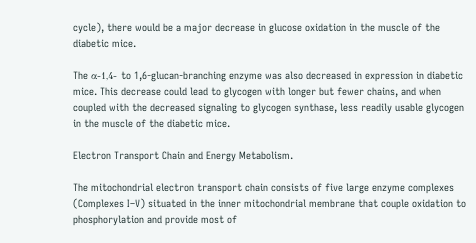cycle), there would be a major decrease in glucose oxidation in the muscle of the diabetic mice.

The α-1,4- to 1,6-glucan-branching enzyme was also decreased in expression in diabetic mice. This decrease could lead to glycogen with longer but fewer chains, and when coupled with the decreased signaling to glycogen synthase, less readily usable glycogen in the muscle of the diabetic mice.

Electron Transport Chain and Energy Metabolism.

The mitochondrial electron transport chain consists of five large enzyme complexes (Complexes I–V) situated in the inner mitochondrial membrane that couple oxidation to phosphorylation and provide most of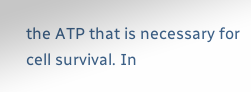the ATP that is necessary for cell survival. In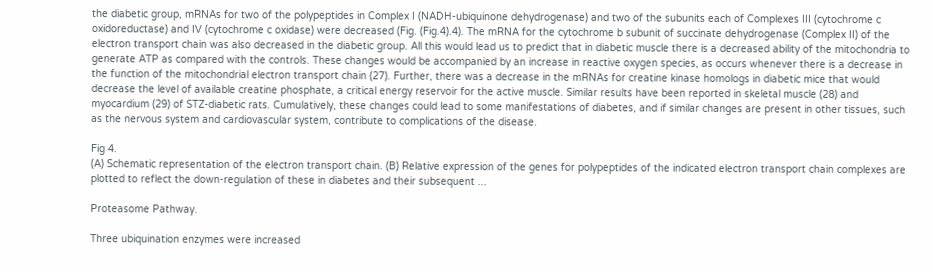the diabetic group, mRNAs for two of the polypeptides in Complex I (NADH-ubiquinone dehydrogenase) and two of the subunits each of Complexes III (cytochrome c oxidoreductase) and IV (cytochrome c oxidase) were decreased (Fig. (Fig.4).4). The mRNA for the cytochrome b subunit of succinate dehydrogenase (Complex II) of the electron transport chain was also decreased in the diabetic group. All this would lead us to predict that in diabetic muscle there is a decreased ability of the mitochondria to generate ATP as compared with the controls. These changes would be accompanied by an increase in reactive oxygen species, as occurs whenever there is a decrease in the function of the mitochondrial electron transport chain (27). Further, there was a decrease in the mRNAs for creatine kinase homologs in diabetic mice that would decrease the level of available creatine phosphate, a critical energy reservoir for the active muscle. Similar results have been reported in skeletal muscle (28) and myocardium (29) of STZ-diabetic rats. Cumulatively, these changes could lead to some manifestations of diabetes, and if similar changes are present in other tissues, such as the nervous system and cardiovascular system, contribute to complications of the disease.

Fig 4.
(A) Schematic representation of the electron transport chain. (B) Relative expression of the genes for polypeptides of the indicated electron transport chain complexes are plotted to reflect the down-regulation of these in diabetes and their subsequent ...

Proteasome Pathway.

Three ubiquination enzymes were increased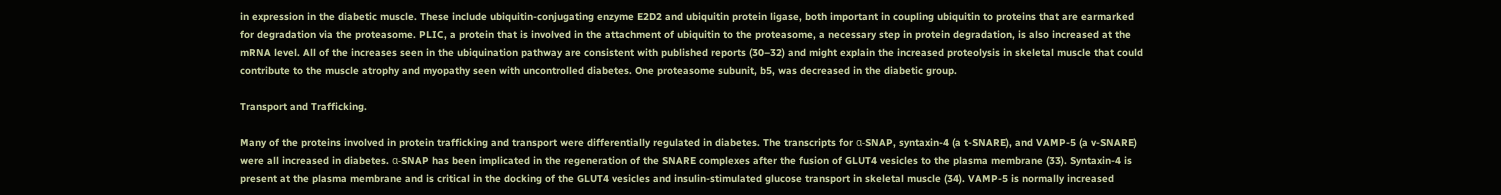in expression in the diabetic muscle. These include ubiquitin-conjugating enzyme E2D2 and ubiquitin protein ligase, both important in coupling ubiquitin to proteins that are earmarked for degradation via the proteasome. PLIC, a protein that is involved in the attachment of ubiquitin to the proteasome, a necessary step in protein degradation, is also increased at the mRNA level. All of the increases seen in the ubiquination pathway are consistent with published reports (30–32) and might explain the increased proteolysis in skeletal muscle that could contribute to the muscle atrophy and myopathy seen with uncontrolled diabetes. One proteasome subunit, b5, was decreased in the diabetic group.

Transport and Trafficking.

Many of the proteins involved in protein trafficking and transport were differentially regulated in diabetes. The transcripts for α-SNAP, syntaxin-4 (a t-SNARE), and VAMP-5 (a v-SNARE) were all increased in diabetes. α-SNAP has been implicated in the regeneration of the SNARE complexes after the fusion of GLUT4 vesicles to the plasma membrane (33). Syntaxin-4 is present at the plasma membrane and is critical in the docking of the GLUT4 vesicles and insulin-stimulated glucose transport in skeletal muscle (34). VAMP-5 is normally increased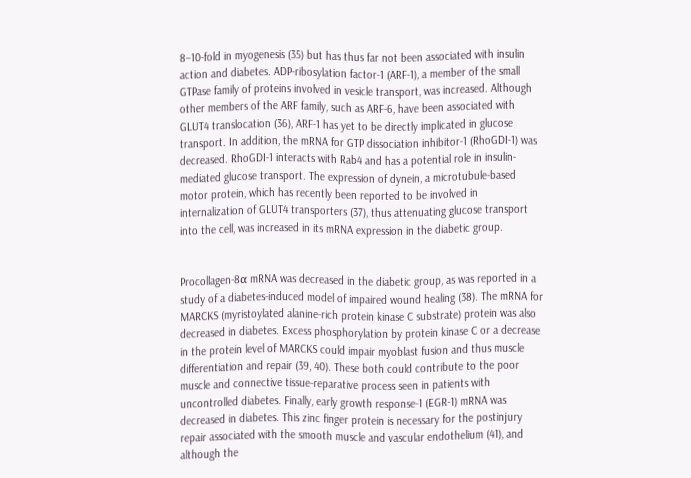8–10-fold in myogenesis (35) but has thus far not been associated with insulin action and diabetes. ADP-ribosylation factor-1 (ARF-1), a member of the small GTPase family of proteins involved in vesicle transport, was increased. Although other members of the ARF family, such as ARF-6, have been associated with GLUT4 translocation (36), ARF-1 has yet to be directly implicated in glucose transport. In addition, the mRNA for GTP dissociation inhibitor-1 (RhoGDI-1) was decreased. RhoGDI-1 interacts with Rab4 and has a potential role in insulin-mediated glucose transport. The expression of dynein, a microtubule-based motor protein, which has recently been reported to be involved in internalization of GLUT4 transporters (37), thus attenuating glucose transport into the cell, was increased in its mRNA expression in the diabetic group.


Procollagen-8α mRNA was decreased in the diabetic group, as was reported in a study of a diabetes-induced model of impaired wound healing (38). The mRNA for MARCKS (myristoylated alanine-rich protein kinase C substrate) protein was also decreased in diabetes. Excess phosphorylation by protein kinase C or a decrease in the protein level of MARCKS could impair myoblast fusion and thus muscle differentiation and repair (39, 40). These both could contribute to the poor muscle and connective tissue-reparative process seen in patients with uncontrolled diabetes. Finally, early growth response-1 (EGR-1) mRNA was decreased in diabetes. This zinc finger protein is necessary for the postinjury repair associated with the smooth muscle and vascular endothelium (41), and although the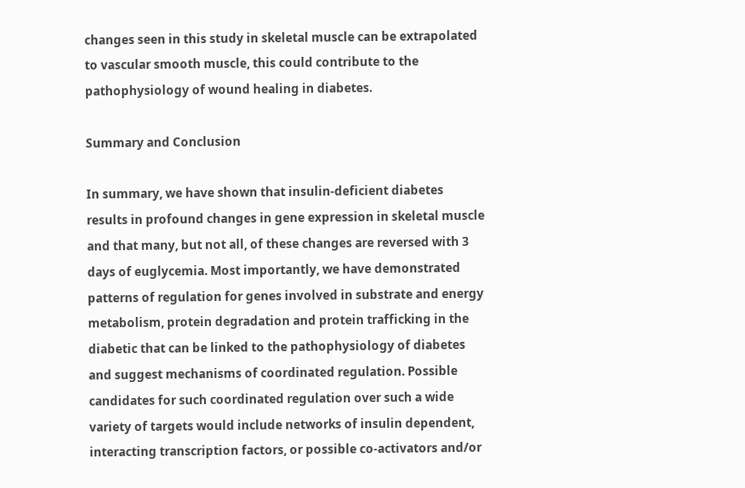changes seen in this study in skeletal muscle can be extrapolated to vascular smooth muscle, this could contribute to the pathophysiology of wound healing in diabetes.

Summary and Conclusion

In summary, we have shown that insulin-deficient diabetes results in profound changes in gene expression in skeletal muscle and that many, but not all, of these changes are reversed with 3 days of euglycemia. Most importantly, we have demonstrated patterns of regulation for genes involved in substrate and energy metabolism, protein degradation and protein trafficking in the diabetic that can be linked to the pathophysiology of diabetes and suggest mechanisms of coordinated regulation. Possible candidates for such coordinated regulation over such a wide variety of targets would include networks of insulin dependent, interacting transcription factors, or possible co-activators and/or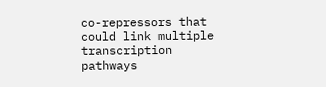co-repressors that could link multiple transcription pathways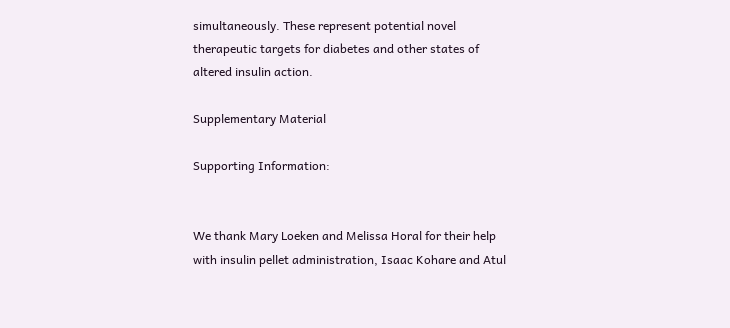simultaneously. These represent potential novel therapeutic targets for diabetes and other states of altered insulin action.

Supplementary Material

Supporting Information:


We thank Mary Loeken and Melissa Horal for their help with insulin pellet administration, Isaac Kohare and Atul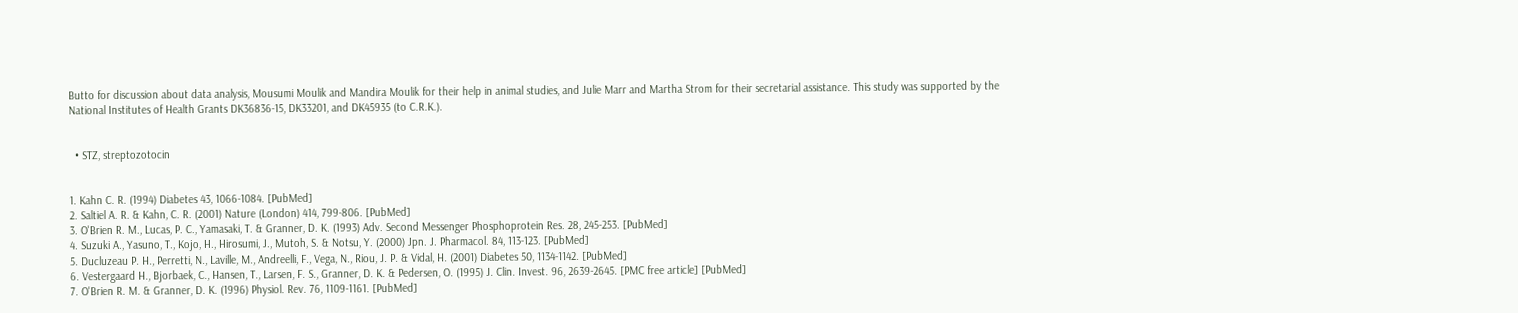Butto for discussion about data analysis, Mousumi Moulik and Mandira Moulik for their help in animal studies, and Julie Marr and Martha Strom for their secretarial assistance. This study was supported by the National Institutes of Health Grants DK36836-15, DK33201, and DK45935 (to C.R.K.).


  • STZ, streptozotocin


1. Kahn C. R. (1994) Diabetes 43, 1066-1084. [PubMed]
2. Saltiel A. R. & Kahn, C. R. (2001) Nature (London) 414, 799-806. [PubMed]
3. O'Brien R. M., Lucas, P. C., Yamasaki, T. & Granner, D. K. (1993) Adv. Second Messenger Phosphoprotein Res. 28, 245-253. [PubMed]
4. Suzuki A., Yasuno, T., Kojo, H., Hirosumi, J., Mutoh, S. & Notsu, Y. (2000) Jpn. J. Pharmacol. 84, 113-123. [PubMed]
5. Ducluzeau P. H., Perretti, N., Laville, M., Andreelli, F., Vega, N., Riou, J. P. & Vidal, H. (2001) Diabetes 50, 1134-1142. [PubMed]
6. Vestergaard H., Bjorbaek, C., Hansen, T., Larsen, F. S., Granner, D. K. & Pedersen, O. (1995) J. Clin. Invest. 96, 2639-2645. [PMC free article] [PubMed]
7. O'Brien R. M. & Granner, D. K. (1996) Physiol. Rev. 76, 1109-1161. [PubMed]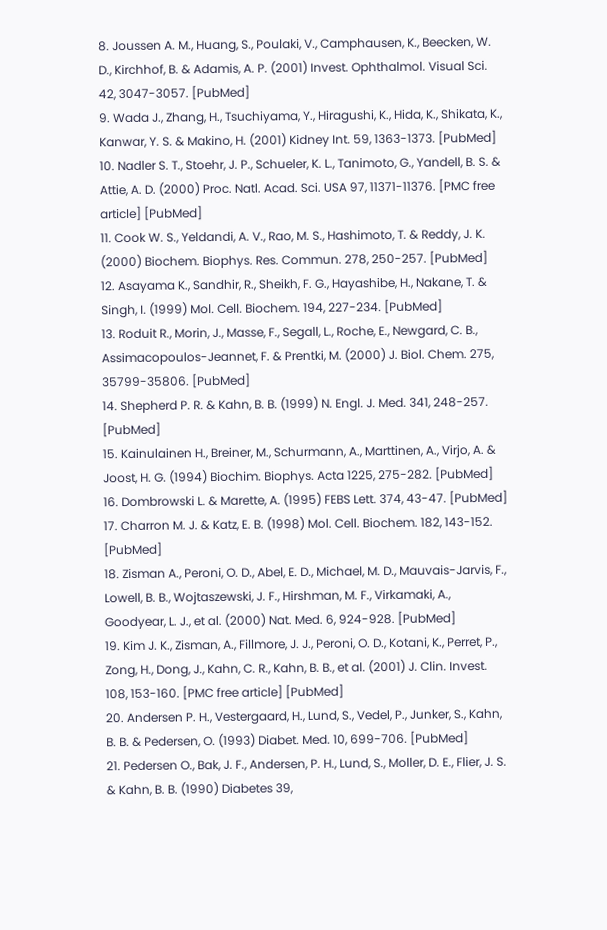8. Joussen A. M., Huang, S., Poulaki, V., Camphausen, K., Beecken, W. D., Kirchhof, B. & Adamis, A. P. (2001) Invest. Ophthalmol. Visual Sci. 42, 3047-3057. [PubMed]
9. Wada J., Zhang, H., Tsuchiyama, Y., Hiragushi, K., Hida, K., Shikata, K., Kanwar, Y. S. & Makino, H. (2001) Kidney Int. 59, 1363-1373. [PubMed]
10. Nadler S. T., Stoehr, J. P., Schueler, K. L., Tanimoto, G., Yandell, B. S. & Attie, A. D. (2000) Proc. Natl. Acad. Sci. USA 97, 11371-11376. [PMC free article] [PubMed]
11. Cook W. S., Yeldandi, A. V., Rao, M. S., Hashimoto, T. & Reddy, J. K. (2000) Biochem. Biophys. Res. Commun. 278, 250-257. [PubMed]
12. Asayama K., Sandhir, R., Sheikh, F. G., Hayashibe, H., Nakane, T. & Singh, I. (1999) Mol. Cell. Biochem. 194, 227-234. [PubMed]
13. Roduit R., Morin, J., Masse, F., Segall, L., Roche, E., Newgard, C. B., Assimacopoulos-Jeannet, F. & Prentki, M. (2000) J. Biol. Chem. 275, 35799-35806. [PubMed]
14. Shepherd P. R. & Kahn, B. B. (1999) N. Engl. J. Med. 341, 248-257. [PubMed]
15. Kainulainen H., Breiner, M., Schurmann, A., Marttinen, A., Virjo, A. & Joost, H. G. (1994) Biochim. Biophys. Acta 1225, 275-282. [PubMed]
16. Dombrowski L. & Marette, A. (1995) FEBS Lett. 374, 43-47. [PubMed]
17. Charron M. J. & Katz, E. B. (1998) Mol. Cell. Biochem. 182, 143-152. [PubMed]
18. Zisman A., Peroni, O. D., Abel, E. D., Michael, M. D., Mauvais-Jarvis, F., Lowell, B. B., Wojtaszewski, J. F., Hirshman, M. F., Virkamaki, A., Goodyear, L. J., et al. (2000) Nat. Med. 6, 924-928. [PubMed]
19. Kim J. K., Zisman, A., Fillmore, J. J., Peroni, O. D., Kotani, K., Perret, P., Zong, H., Dong, J., Kahn, C. R., Kahn, B. B., et al. (2001) J. Clin. Invest. 108, 153-160. [PMC free article] [PubMed]
20. Andersen P. H., Vestergaard, H., Lund, S., Vedel, P., Junker, S., Kahn, B. B. & Pedersen, O. (1993) Diabet. Med. 10, 699-706. [PubMed]
21. Pedersen O., Bak, J. F., Andersen, P. H., Lund, S., Moller, D. E., Flier, J. S. & Kahn, B. B. (1990) Diabetes 39,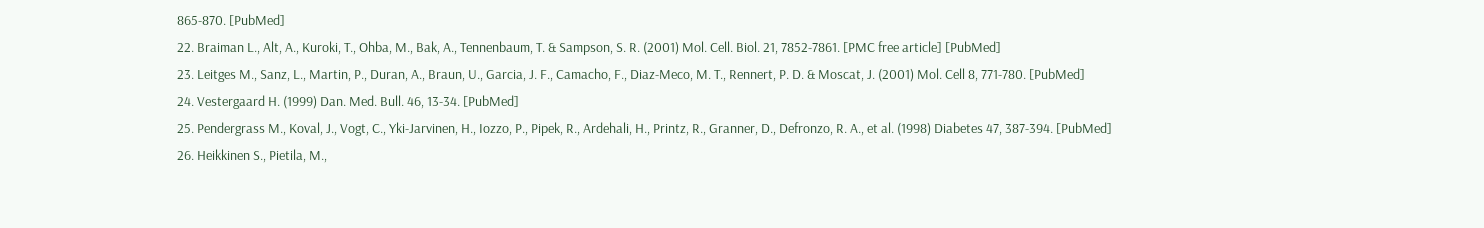865-870. [PubMed]
22. Braiman L., Alt, A., Kuroki, T., Ohba, M., Bak, A., Tennenbaum, T. & Sampson, S. R. (2001) Mol. Cell. Biol. 21, 7852-7861. [PMC free article] [PubMed]
23. Leitges M., Sanz, L., Martin, P., Duran, A., Braun, U., Garcia, J. F., Camacho, F., Diaz-Meco, M. T., Rennert, P. D. & Moscat, J. (2001) Mol. Cell 8, 771-780. [PubMed]
24. Vestergaard H. (1999) Dan. Med. Bull. 46, 13-34. [PubMed]
25. Pendergrass M., Koval, J., Vogt, C., Yki-Jarvinen, H., Iozzo, P., Pipek, R., Ardehali, H., Printz, R., Granner, D., Defronzo, R. A., et al. (1998) Diabetes 47, 387-394. [PubMed]
26. Heikkinen S., Pietila, M.,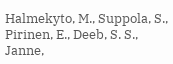Halmekyto, M., Suppola, S., Pirinen, E., Deeb, S. S., Janne,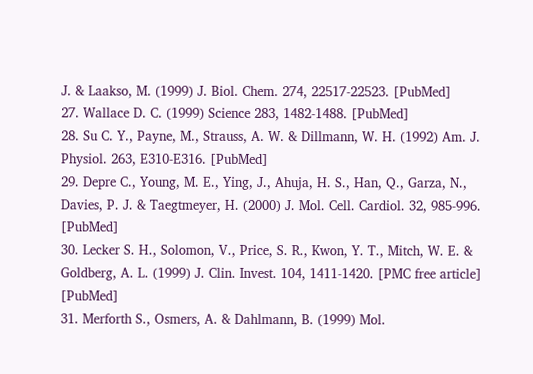J. & Laakso, M. (1999) J. Biol. Chem. 274, 22517-22523. [PubMed]
27. Wallace D. C. (1999) Science 283, 1482-1488. [PubMed]
28. Su C. Y., Payne, M., Strauss, A. W. & Dillmann, W. H. (1992) Am. J. Physiol. 263, E310-E316. [PubMed]
29. Depre C., Young, M. E., Ying, J., Ahuja, H. S., Han, Q., Garza, N., Davies, P. J. & Taegtmeyer, H. (2000) J. Mol. Cell. Cardiol. 32, 985-996. [PubMed]
30. Lecker S. H., Solomon, V., Price, S. R., Kwon, Y. T., Mitch, W. E. & Goldberg, A. L. (1999) J. Clin. Invest. 104, 1411-1420. [PMC free article] [PubMed]
31. Merforth S., Osmers, A. & Dahlmann, B. (1999) Mol.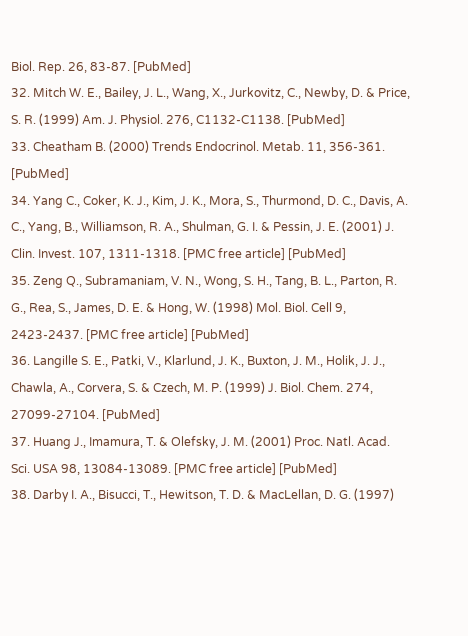Biol. Rep. 26, 83-87. [PubMed]
32. Mitch W. E., Bailey, J. L., Wang, X., Jurkovitz, C., Newby, D. & Price, S. R. (1999) Am. J. Physiol. 276, C1132-C1138. [PubMed]
33. Cheatham B. (2000) Trends Endocrinol. Metab. 11, 356-361. [PubMed]
34. Yang C., Coker, K. J., Kim, J. K., Mora, S., Thurmond, D. C., Davis, A. C., Yang, B., Williamson, R. A., Shulman, G. I. & Pessin, J. E. (2001) J. Clin. Invest. 107, 1311-1318. [PMC free article] [PubMed]
35. Zeng Q., Subramaniam, V. N., Wong, S. H., Tang, B. L., Parton, R. G., Rea, S., James, D. E. & Hong, W. (1998) Mol. Biol. Cell 9, 2423-2437. [PMC free article] [PubMed]
36. Langille S. E., Patki, V., Klarlund, J. K., Buxton, J. M., Holik, J. J., Chawla, A., Corvera, S. & Czech, M. P. (1999) J. Biol. Chem. 274, 27099-27104. [PubMed]
37. Huang J., Imamura, T. & Olefsky, J. M. (2001) Proc. Natl. Acad. Sci. USA 98, 13084-13089. [PMC free article] [PubMed]
38. Darby I. A., Bisucci, T., Hewitson, T. D. & MacLellan, D. G. (1997)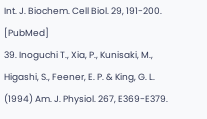Int. J. Biochem. Cell Biol. 29, 191-200. [PubMed]
39. Inoguchi T., Xia, P., Kunisaki, M., Higashi, S., Feener, E. P. & King, G. L. (1994) Am. J. Physiol. 267, E369-E379.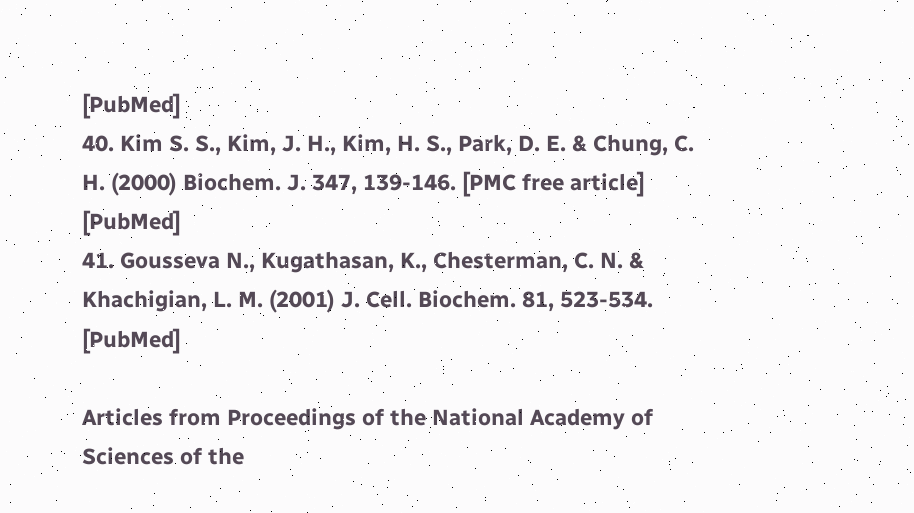[PubMed]
40. Kim S. S., Kim, J. H., Kim, H. S., Park, D. E. & Chung, C. H. (2000) Biochem. J. 347, 139-146. [PMC free article] [PubMed]
41. Gousseva N., Kugathasan, K., Chesterman, C. N. & Khachigian, L. M. (2001) J. Cell. Biochem. 81, 523-534. [PubMed]

Articles from Proceedings of the National Academy of Sciences of the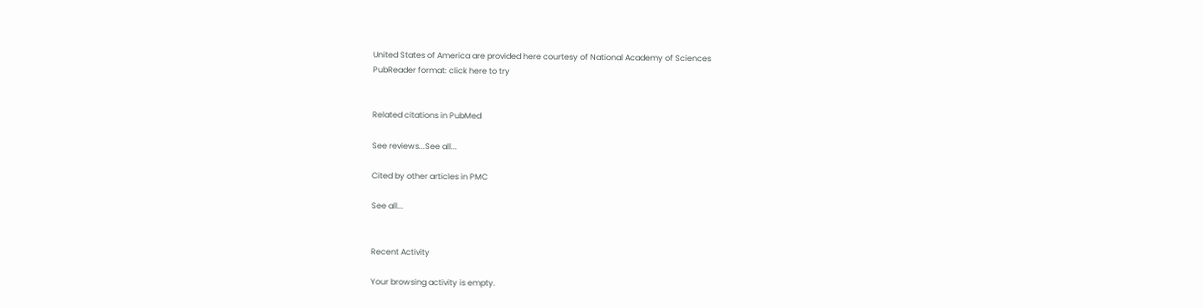United States of America are provided here courtesy of National Academy of Sciences
PubReader format: click here to try


Related citations in PubMed

See reviews...See all...

Cited by other articles in PMC

See all...


Recent Activity

Your browsing activity is empty.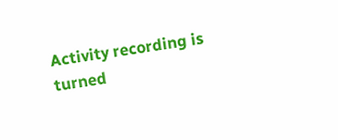Activity recording is turned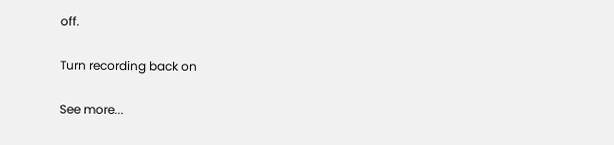off.

Turn recording back on

See more...